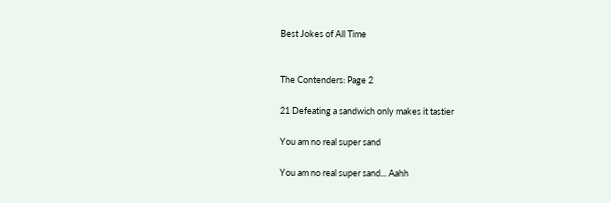Best Jokes of All Time


The Contenders: Page 2

21 Defeating a sandwich only makes it tastier

You am no real super sand

You am no real super sand... Aahh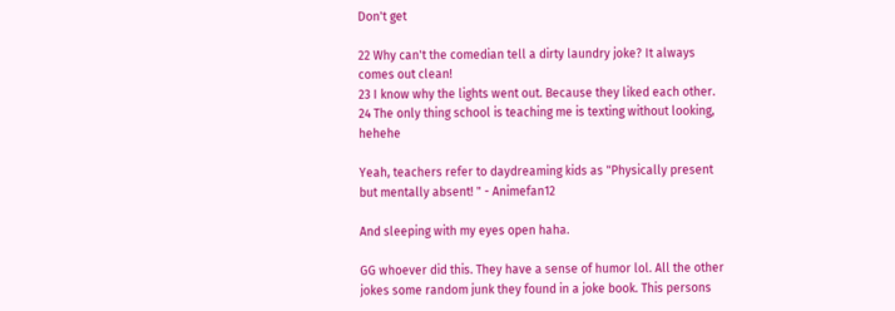Don't get

22 Why can't the comedian tell a dirty laundry joke? It always comes out clean!
23 I know why the lights went out. Because they liked each other.
24 The only thing school is teaching me is texting without looking, hehehe

Yeah, teachers refer to daydreaming kids as "Physically present but mentally absent! " - Animefan12

And sleeping with my eyes open haha.

GG whoever did this. They have a sense of humor lol. All the other jokes some random junk they found in a joke book. This persons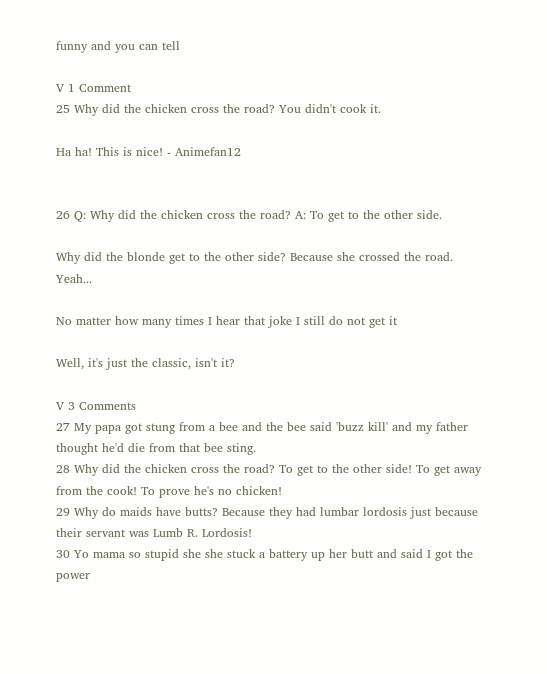funny and you can tell

V 1 Comment
25 Why did the chicken cross the road? You didn't cook it.

Ha ha! This is nice! - Animefan12


26 Q: Why did the chicken cross the road? A: To get to the other side.

Why did the blonde get to the other side? Because she crossed the road. Yeah...

No matter how many times I hear that joke I still do not get it

Well, it's just the classic, isn't it?

V 3 Comments
27 My papa got stung from a bee and the bee said 'buzz kill' and my father thought he'd die from that bee sting.
28 Why did the chicken cross the road? To get to the other side! To get away from the cook! To prove he's no chicken!
29 Why do maids have butts? Because they had lumbar lordosis just because their servant was Lumb R. Lordosis!
30 Yo mama so stupid she she stuck a battery up her butt and said I got the power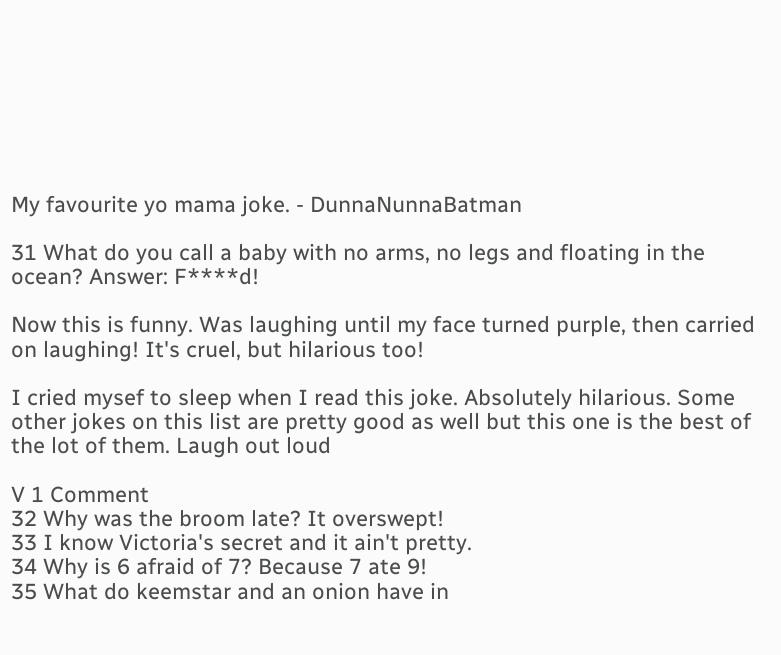My favourite yo mama joke. - DunnaNunnaBatman

31 What do you call a baby with no arms, no legs and floating in the ocean? Answer: F****d!

Now this is funny. Was laughing until my face turned purple, then carried on laughing! It's cruel, but hilarious too!

I cried mysef to sleep when I read this joke. Absolutely hilarious. Some other jokes on this list are pretty good as well but this one is the best of the lot of them. Laugh out loud

V 1 Comment
32 Why was the broom late? It overswept!
33 I know Victoria's secret and it ain't pretty.
34 Why is 6 afraid of 7? Because 7 ate 9!
35 What do keemstar and an onion have in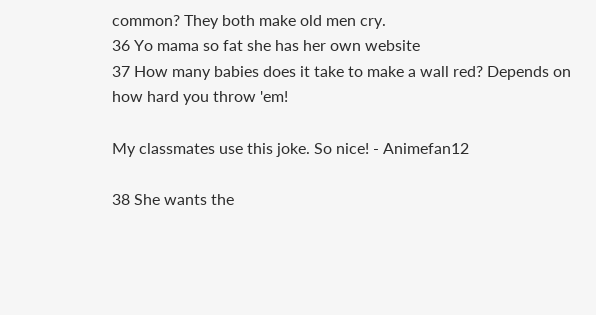common? They both make old men cry.
36 Yo mama so fat she has her own website
37 How many babies does it take to make a wall red? Depends on how hard you throw 'em!

My classmates use this joke. So nice! - Animefan12

38 She wants the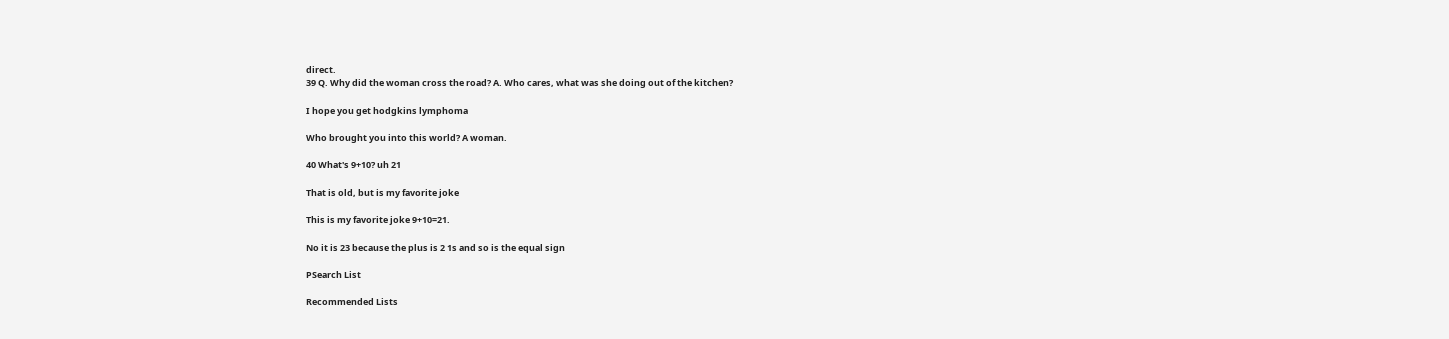direct.
39 Q. Why did the woman cross the road? A. Who cares, what was she doing out of the kitchen?

I hope you get hodgkins lymphoma

Who brought you into this world? A woman.

40 What's 9+10? uh 21

That is old, but is my favorite joke

This is my favorite joke 9+10=21.

No it is 23 because the plus is 2 1s and so is the equal sign

PSearch List

Recommended Lists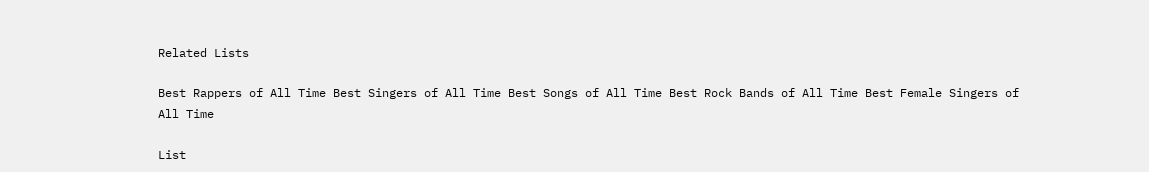Related Lists

Best Rappers of All Time Best Singers of All Time Best Songs of All Time Best Rock Bands of All Time Best Female Singers of All Time

List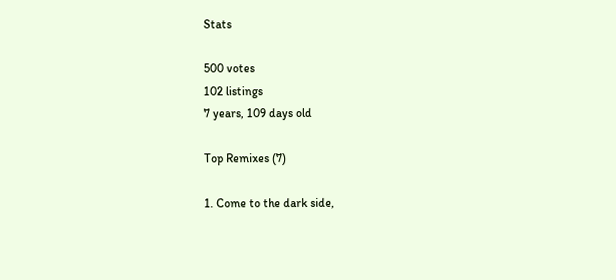Stats

500 votes
102 listings
7 years, 109 days old

Top Remixes (7)

1. Come to the dark side,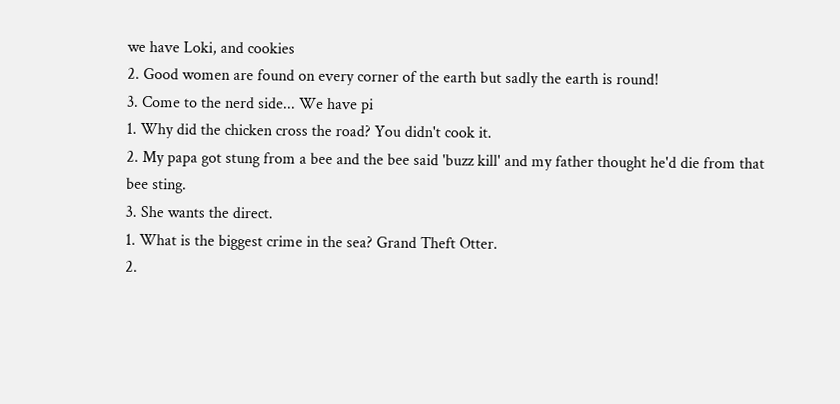we have Loki, and cookies
2. Good women are found on every corner of the earth but sadly the earth is round!
3. Come to the nerd side... We have pi
1. Why did the chicken cross the road? You didn't cook it.
2. My papa got stung from a bee and the bee said 'buzz kill' and my father thought he'd die from that bee sting.
3. She wants the direct.
1. What is the biggest crime in the sea? Grand Theft Otter.
2.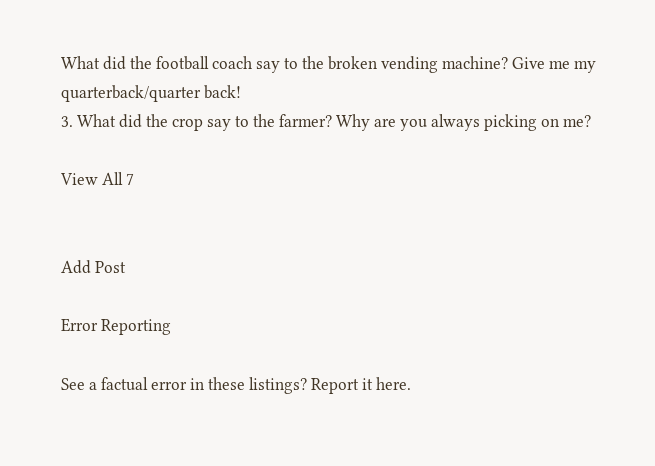What did the football coach say to the broken vending machine? Give me my quarterback/quarter back!
3. What did the crop say to the farmer? Why are you always picking on me?

View All 7


Add Post

Error Reporting

See a factual error in these listings? Report it here.